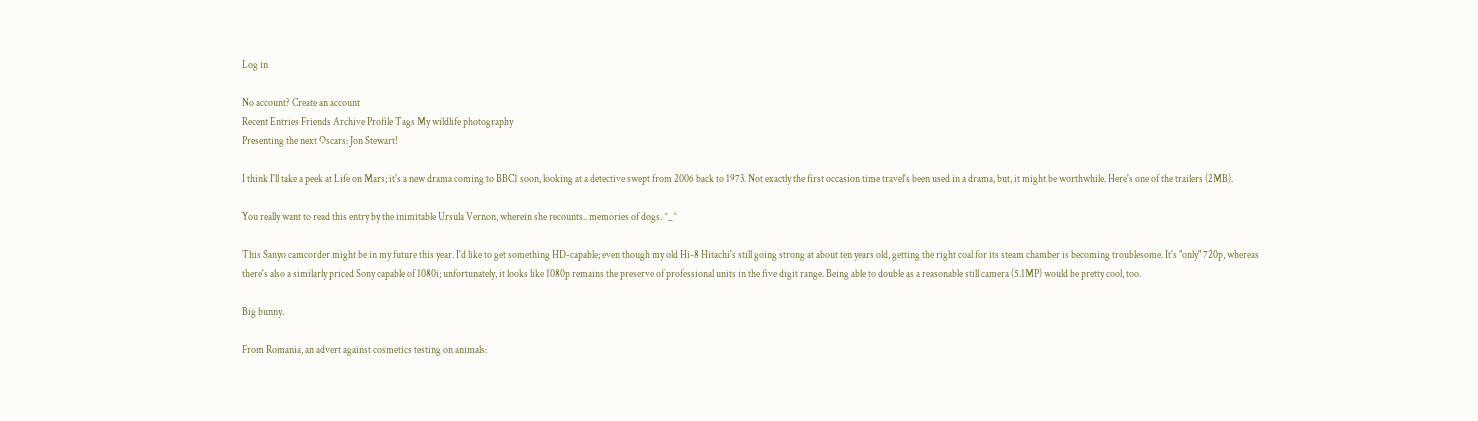Log in

No account? Create an account
Recent Entries Friends Archive Profile Tags My wildlife photography
Presenting the next Oscars: Jon Stewart!

I think I'll take a peek at Life on Mars; it's a new drama coming to BBC1 soon, looking at a detective swept from 2006 back to 1973. Not exactly the first occasion time travel's been used in a drama, but, it might be worthwhile. Here's one of the trailers (2MB).

You really want to read this entry by the inimitable Ursula Vernon, wherein she recounts.. memories of dogs. ^_^

This Sanyo camcorder might be in my future this year. I'd like to get something HD-capable; even though my old Hi-8 Hitachi's still going strong at about ten years old, getting the right coal for its steam chamber is becoming troublesome. It's "only" 720p, whereas there's also a similarly priced Sony capable of 1080i; unfortunately, it looks like 1080p remains the preserve of professional units in the five digit range. Being able to double as a reasonable still camera (5.1MP) would be pretty cool, too.

Big bunny.

From Romania, an advert against cosmetics testing on animals: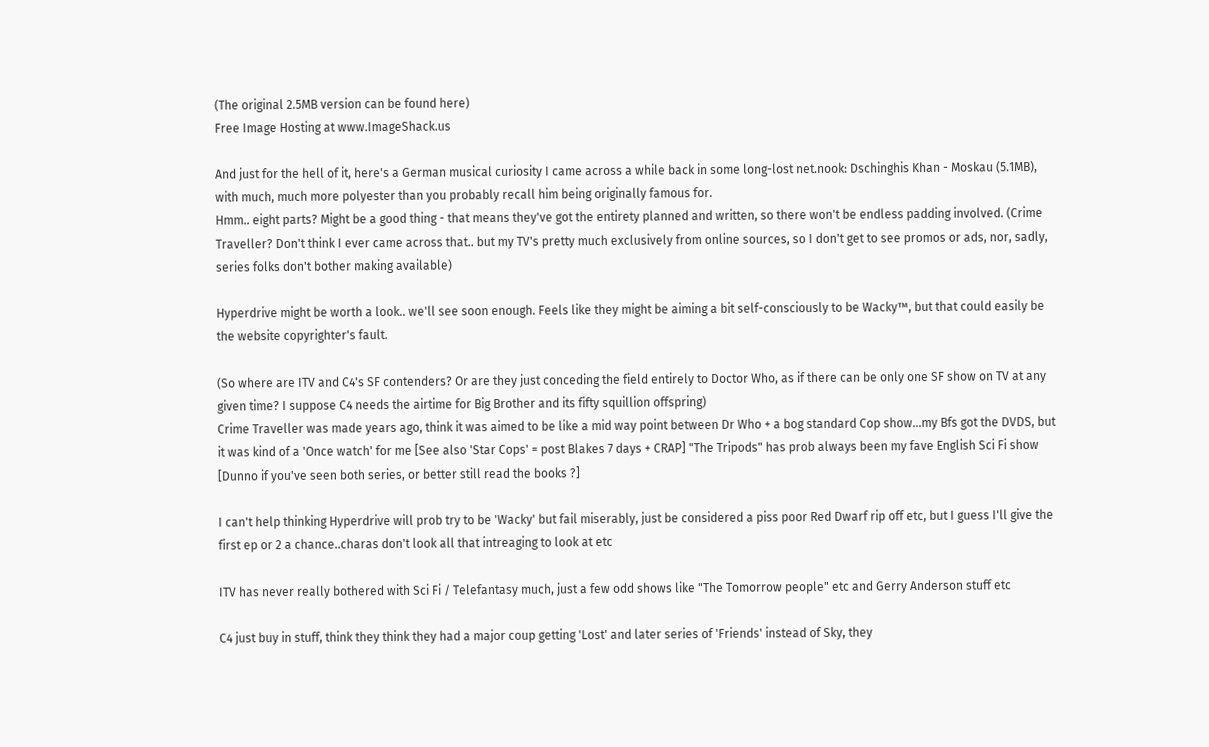(The original 2.5MB version can be found here)
Free Image Hosting at www.ImageShack.us

And just for the hell of it, here's a German musical curiosity I came across a while back in some long-lost net.nook: Dschinghis Khan - Moskau (5.1MB), with much, much more polyester than you probably recall him being originally famous for.
Hmm.. eight parts? Might be a good thing - that means they've got the entirety planned and written, so there won't be endless padding involved. (Crime Traveller? Don't think I ever came across that.. but my TV's pretty much exclusively from online sources, so I don't get to see promos or ads, nor, sadly, series folks don't bother making available)

Hyperdrive might be worth a look.. we'll see soon enough. Feels like they might be aiming a bit self-consciously to be Wacky™, but that could easily be the website copyrighter's fault.

(So where are ITV and C4's SF contenders? Or are they just conceding the field entirely to Doctor Who, as if there can be only one SF show on TV at any given time? I suppose C4 needs the airtime for Big Brother and its fifty squillion offspring)
Crime Traveller was made years ago, think it was aimed to be like a mid way point between Dr Who + a bog standard Cop show...my Bfs got the DVDS, but it was kind of a 'Once watch' for me [See also 'Star Cops' = post Blakes 7 days + CRAP] "The Tripods" has prob always been my fave English Sci Fi show [Dunno if you've seen both series, or better still read the books ?]

I can't help thinking Hyperdrive will prob try to be 'Wacky' but fail miserably, just be considered a piss poor Red Dwarf rip off etc, but I guess I'll give the first ep or 2 a chance..charas don't look all that intreaging to look at etc

ITV has never really bothered with Sci Fi / Telefantasy much, just a few odd shows like "The Tomorrow people" etc and Gerry Anderson stuff etc

C4 just buy in stuff, think they think they had a major coup getting 'Lost' and later series of 'Friends' instead of Sky, they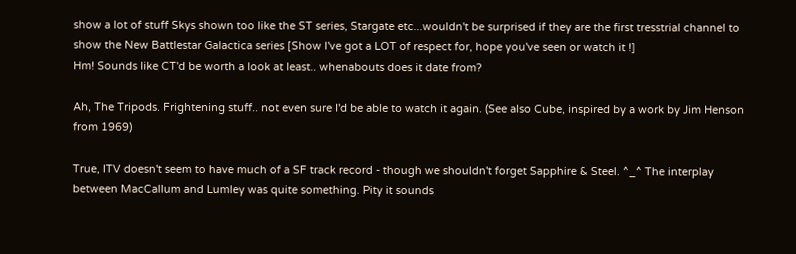show a lot of stuff Skys shown too like the ST series, Stargate etc...wouldn't be surprised if they are the first tresstrial channel to show the New Battlestar Galactica series [Show I've got a LOT of respect for, hope you've seen or watch it !]
Hm! Sounds like CT'd be worth a look at least.. whenabouts does it date from?

Ah, The Tripods. Frightening stuff.. not even sure I'd be able to watch it again. (See also Cube, inspired by a work by Jim Henson from 1969)

True, ITV doesn't seem to have much of a SF track record - though we shouldn't forget Sapphire & Steel. ^_^ The interplay between MacCallum and Lumley was quite something. Pity it sounds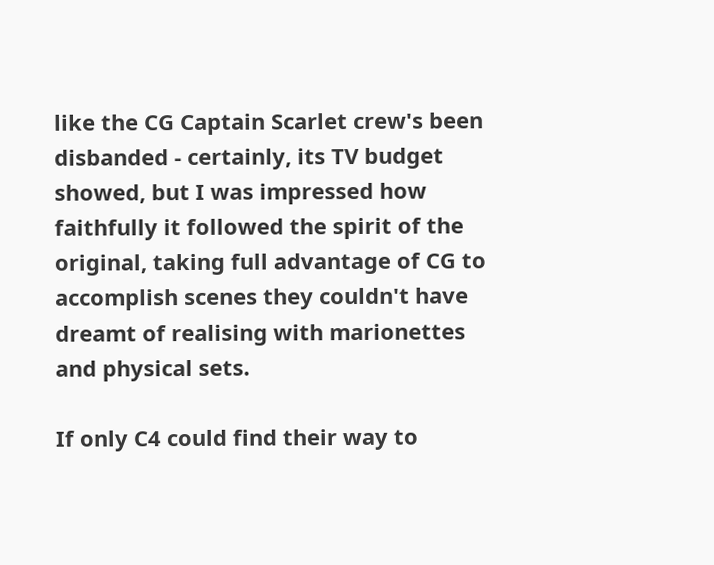like the CG Captain Scarlet crew's been disbanded - certainly, its TV budget showed, but I was impressed how faithfully it followed the spirit of the original, taking full advantage of CG to accomplish scenes they couldn't have dreamt of realising with marionettes and physical sets.

If only C4 could find their way to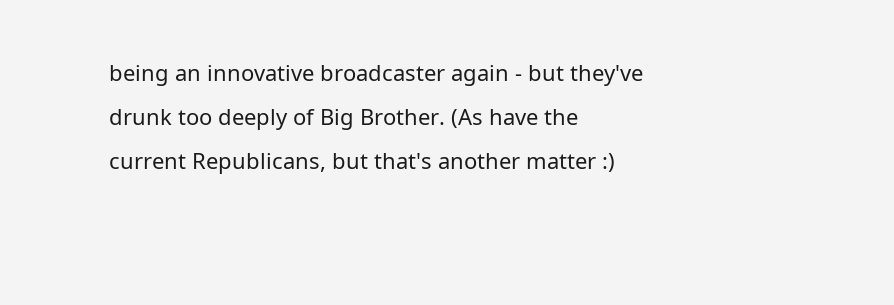being an innovative broadcaster again - but they've drunk too deeply of Big Brother. (As have the current Republicans, but that's another matter :)